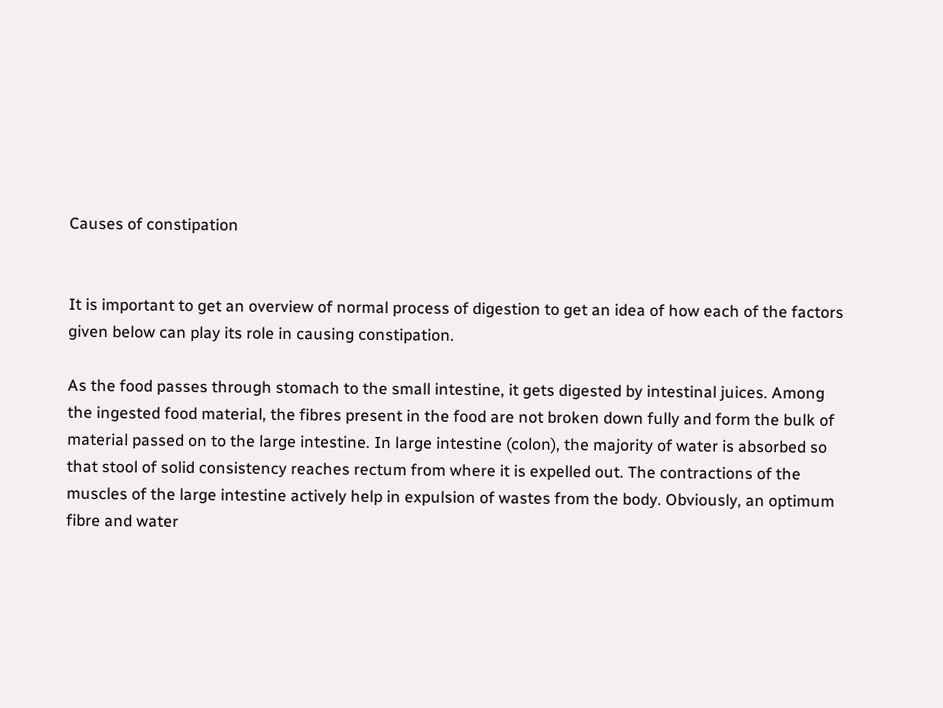Causes of constipation


It is important to get an overview of normal process of digestion to get an idea of how each of the factors given below can play its role in causing constipation.

As the food passes through stomach to the small intestine, it gets digested by intestinal juices. Among the ingested food material, the fibres present in the food are not broken down fully and form the bulk of material passed on to the large intestine. In large intestine (colon), the majority of water is absorbed so that stool of solid consistency reaches rectum from where it is expelled out. The contractions of the muscles of the large intestine actively help in expulsion of wastes from the body. Obviously, an optimum fibre and water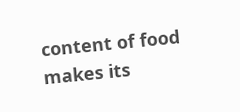content of food makes its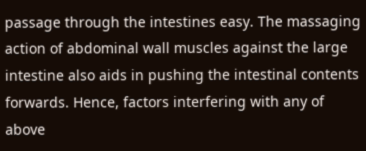passage through the intestines easy. The massaging action of abdominal wall muscles against the large intestine also aids in pushing the intestinal contents forwards. Hence, factors interfering with any of above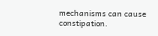mechanisms can cause constipation.